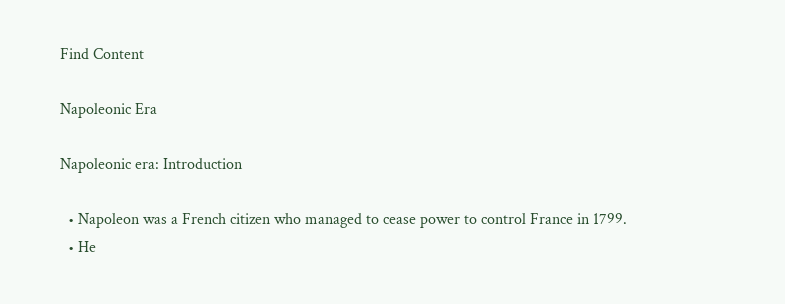Find Content

Napoleonic Era

Napoleonic era: Introduction

  • Napoleon was a French citizen who managed to cease power to control France in 1799.
  • He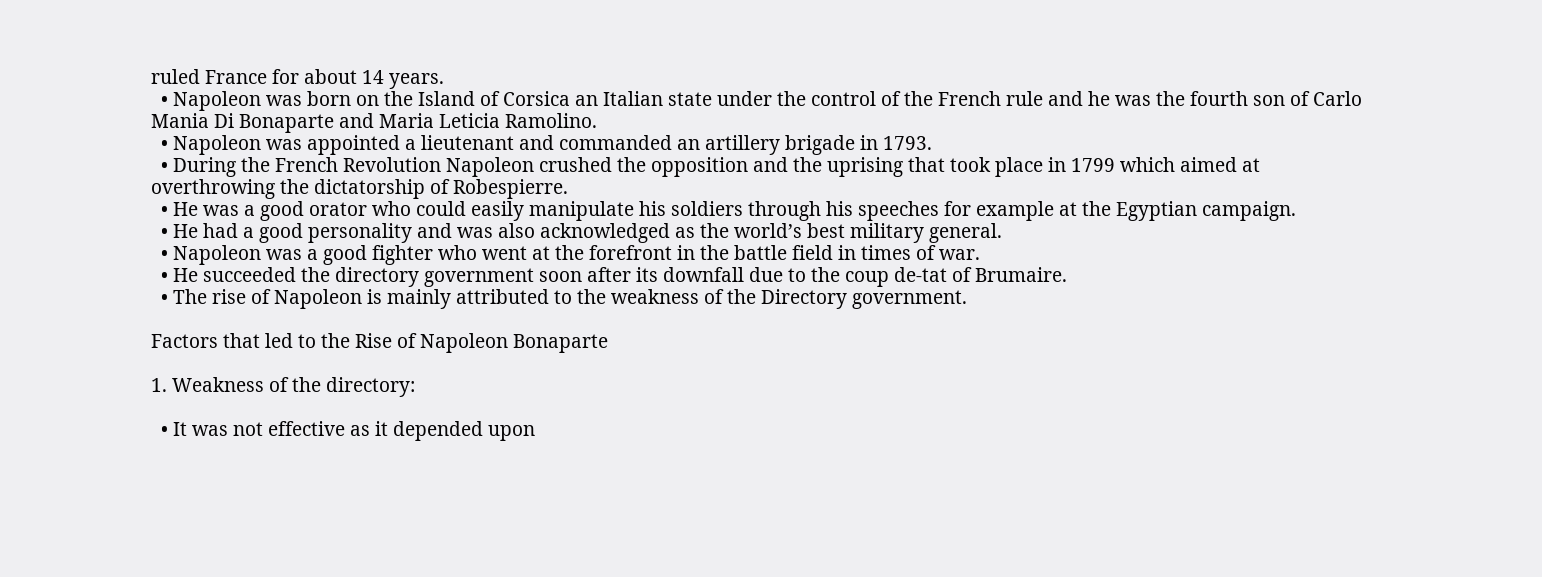ruled France for about 14 years.
  • Napoleon was born on the Island of Corsica an Italian state under the control of the French rule and he was the fourth son of Carlo Mania Di Bonaparte and Maria Leticia Ramolino.
  • Napoleon was appointed a lieutenant and commanded an artillery brigade in 1793.
  • During the French Revolution Napoleon crushed the opposition and the uprising that took place in 1799 which aimed at overthrowing the dictatorship of Robespierre.
  • He was a good orator who could easily manipulate his soldiers through his speeches for example at the Egyptian campaign.
  • He had a good personality and was also acknowledged as the world’s best military general.
  • Napoleon was a good fighter who went at the forefront in the battle field in times of war.
  • He succeeded the directory government soon after its downfall due to the coup de-tat of Brumaire.
  • The rise of Napoleon is mainly attributed to the weakness of the Directory government.

Factors that led to the Rise of Napoleon Bonaparte

1. Weakness of the directory:

  • It was not effective as it depended upon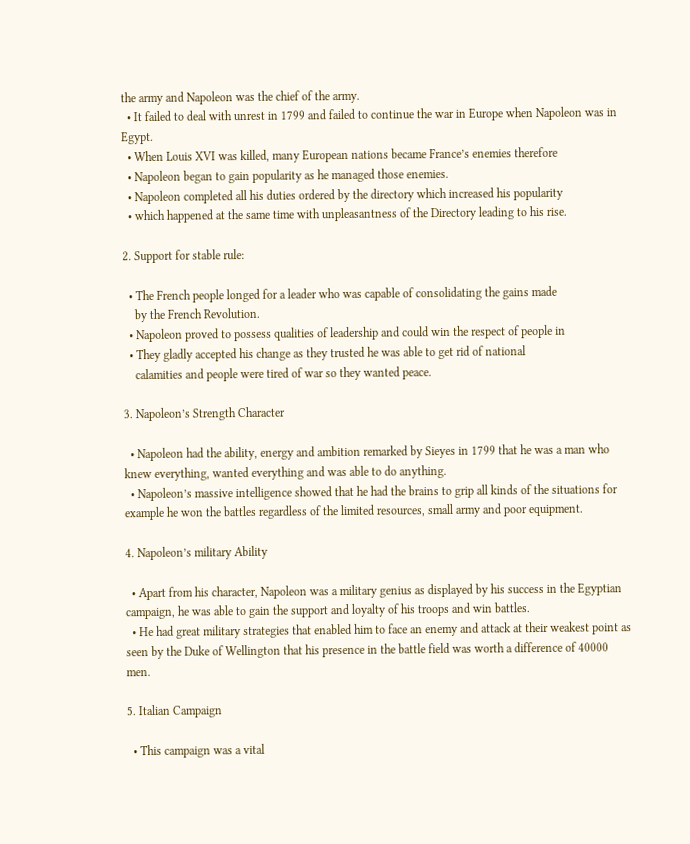the army and Napoleon was the chief of the army.
  • It failed to deal with unrest in 1799 and failed to continue the war in Europe when Napoleon was in Egypt.
  • When Louis XVI was killed, many European nations became France’s enemies therefore
  • Napoleon began to gain popularity as he managed those enemies.
  • Napoleon completed all his duties ordered by the directory which increased his popularity
  • which happened at the same time with unpleasantness of the Directory leading to his rise.

2. Support for stable rule:

  • The French people longed for a leader who was capable of consolidating the gains made
    by the French Revolution.
  • Napoleon proved to possess qualities of leadership and could win the respect of people in
  • They gladly accepted his change as they trusted he was able to get rid of national
    calamities and people were tired of war so they wanted peace.

3. Napoleon’s Strength Character

  • Napoleon had the ability, energy and ambition remarked by Sieyes in 1799 that he was a man who knew everything, wanted everything and was able to do anything.
  • Napoleon’s massive intelligence showed that he had the brains to grip all kinds of the situations for example he won the battles regardless of the limited resources, small army and poor equipment.

4. Napoleon’s military Ability

  • Apart from his character, Napoleon was a military genius as displayed by his success in the Egyptian campaign, he was able to gain the support and loyalty of his troops and win battles.
  • He had great military strategies that enabled him to face an enemy and attack at their weakest point as seen by the Duke of Wellington that his presence in the battle field was worth a difference of 40000 men.

5. Italian Campaign

  • This campaign was a vital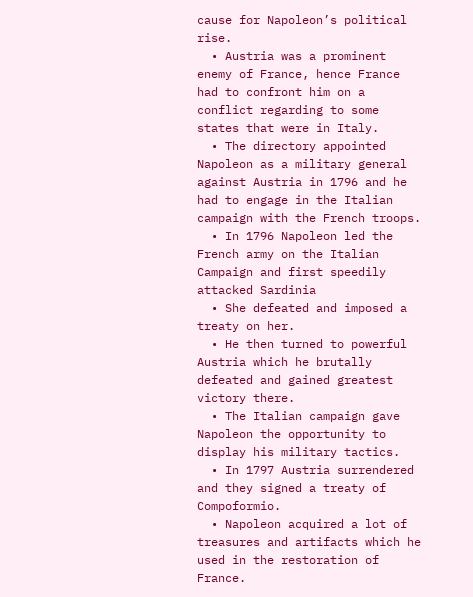cause for Napoleon’s political rise.
  • Austria was a prominent enemy of France, hence France had to confront him on a conflict regarding to some states that were in Italy.
  • The directory appointed Napoleon as a military general against Austria in 1796 and he had to engage in the Italian campaign with the French troops.
  • In 1796 Napoleon led the French army on the Italian Campaign and first speedily attacked Sardinia
  • She defeated and imposed a treaty on her.
  • He then turned to powerful Austria which he brutally defeated and gained greatest victory there.
  • The Italian campaign gave Napoleon the opportunity to display his military tactics.
  • In 1797 Austria surrendered and they signed a treaty of Compoformio.
  • Napoleon acquired a lot of treasures and artifacts which he used in the restoration of France.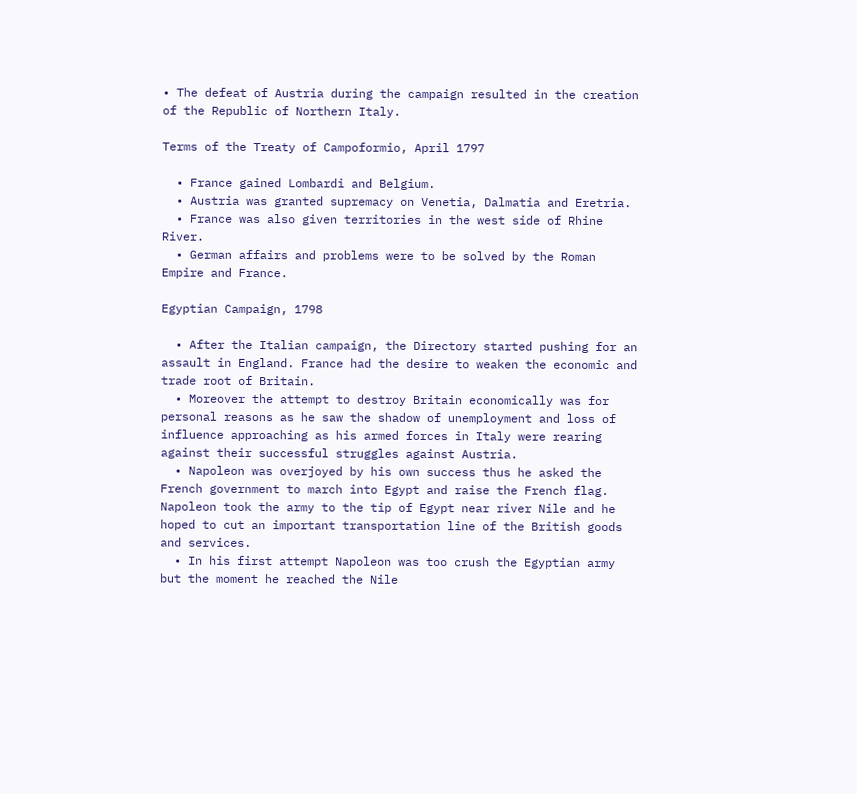• The defeat of Austria during the campaign resulted in the creation of the Republic of Northern Italy.

Terms of the Treaty of Campoformio, April 1797

  • France gained Lombardi and Belgium.
  • Austria was granted supremacy on Venetia, Dalmatia and Eretria.
  • France was also given territories in the west side of Rhine River.
  • German affairs and problems were to be solved by the Roman Empire and France.

Egyptian Campaign, 1798

  • After the Italian campaign, the Directory started pushing for an assault in England. France had the desire to weaken the economic and trade root of Britain.
  • Moreover the attempt to destroy Britain economically was for personal reasons as he saw the shadow of unemployment and loss of influence approaching as his armed forces in Italy were rearing against their successful struggles against Austria.
  • Napoleon was overjoyed by his own success thus he asked the French government to march into Egypt and raise the French flag. Napoleon took the army to the tip of Egypt near river Nile and he hoped to cut an important transportation line of the British goods and services.
  • In his first attempt Napoleon was too crush the Egyptian army but the moment he reached the Nile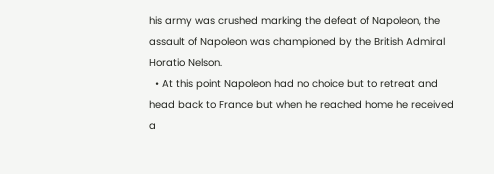his army was crushed marking the defeat of Napoleon, the assault of Napoleon was championed by the British Admiral Horatio Nelson.
  • At this point Napoleon had no choice but to retreat and head back to France but when he reached home he received a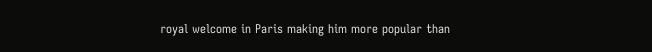royal welcome in Paris making him more popular than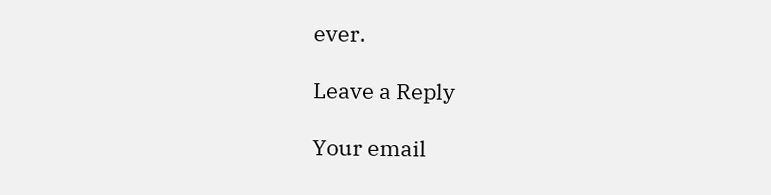ever.

Leave a Reply

Your email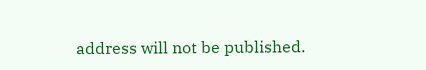address will not be published.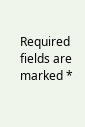Required fields are marked *